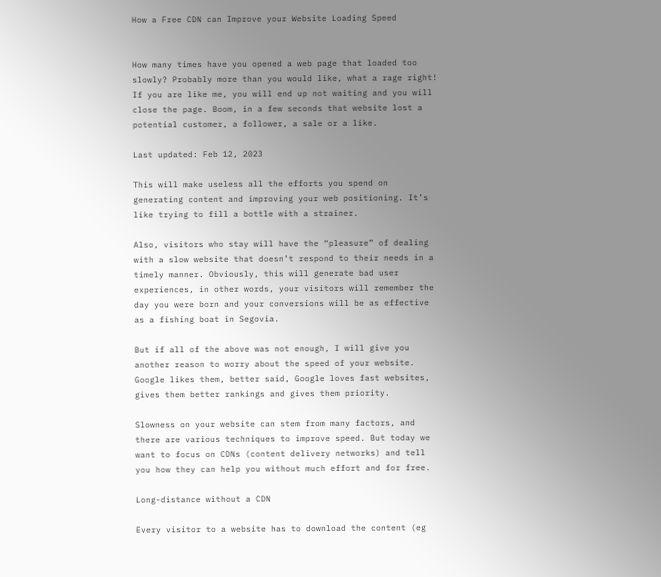How a Free CDN can Improve your Website Loading Speed


How many times have you opened a web page that loaded too slowly? Probably more than you would like, what a rage right! If you are like me, you will end up not waiting and you will close the page. Boom, in a few seconds that website lost a potential customer, a follower, a sale or a like.

Last updated: Feb 12, 2023

This will make useless all the efforts you spend on generating content and improving your web positioning. It’s like trying to fill a bottle with a strainer.

Also, visitors who stay will have the “pleasure” of dealing with a slow website that doesn’t respond to their needs in a timely manner. Obviously, this will generate bad user experiences, in other words, your visitors will remember the day you were born and your conversions will be as effective as a fishing boat in Segovia.

But if all of the above was not enough, I will give you another reason to worry about the speed of your website. Google likes them, better said, Google loves fast websites, gives them better rankings and gives them priority.

Slowness on your website can stem from many factors, and there are various techniques to improve speed. But today we want to focus on CDNs (content delivery networks) and tell you how they can help you without much effort and for free.

Long-distance without a CDN

Every visitor to a website has to download the content (eg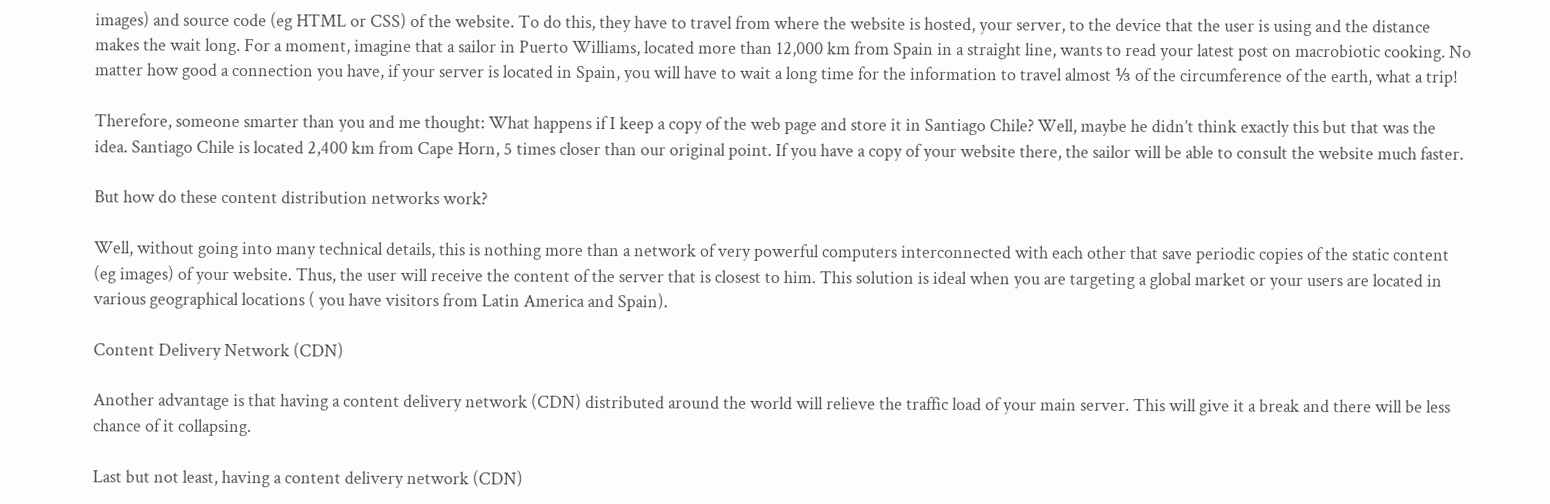images) and source code (eg HTML or CSS) of the website. To do this, they have to travel from where the website is hosted, your server, to the device that the user is using and the distance makes the wait long. For a moment, imagine that a sailor in Puerto Williams, located more than 12,000 km from Spain in a straight line, wants to read your latest post on macrobiotic cooking. No matter how good a connection you have, if your server is located in Spain, you will have to wait a long time for the information to travel almost ⅓ of the circumference of the earth, what a trip!

Therefore, someone smarter than you and me thought: What happens if I keep a copy of the web page and store it in Santiago Chile? Well, maybe he didn’t think exactly this but that was the idea. Santiago Chile is located 2,400 km from Cape Horn, 5 times closer than our original point. If you have a copy of your website there, the sailor will be able to consult the website much faster.

But how do these content distribution networks work?

Well, without going into many technical details, this is nothing more than a network of very powerful computers interconnected with each other that save periodic copies of the static content (eg images) of your website. Thus, the user will receive the content of the server that is closest to him. This solution is ideal when you are targeting a global market or your users are located in various geographical locations ( you have visitors from Latin America and Spain).

Content Delivery Network (CDN)

Another advantage is that having a content delivery network (CDN) distributed around the world will relieve the traffic load of your main server. This will give it a break and there will be less chance of it collapsing.

Last but not least, having a content delivery network (CDN)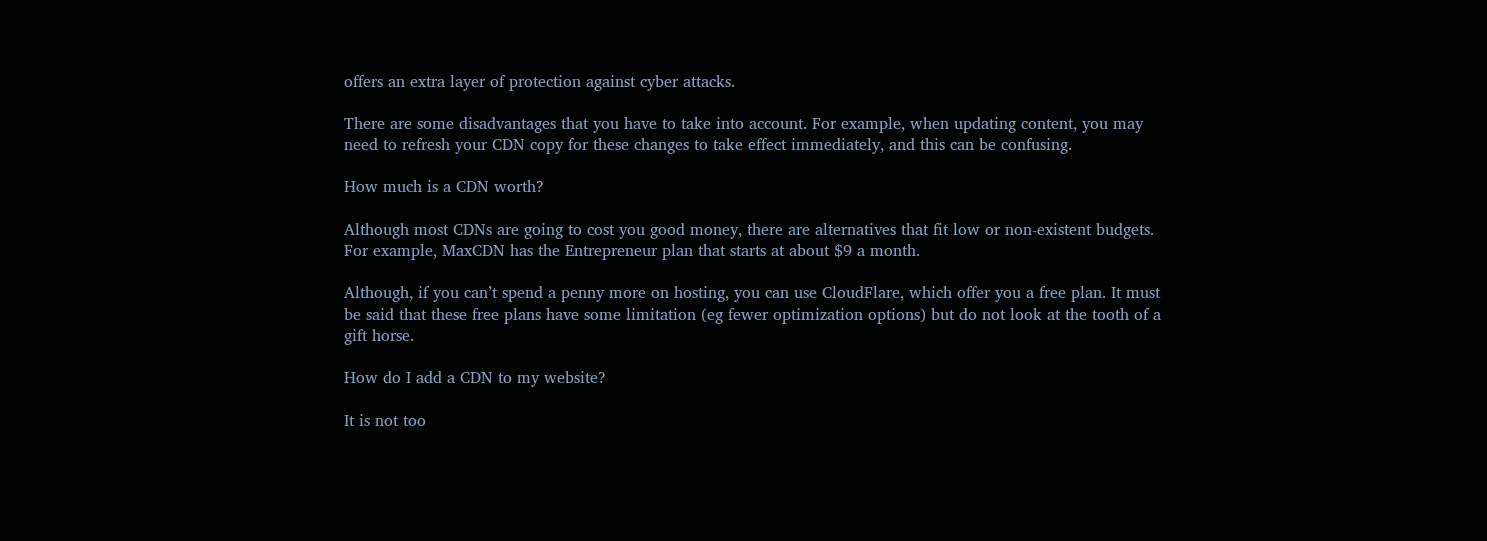offers an extra layer of protection against cyber attacks.

There are some disadvantages that you have to take into account. For example, when updating content, you may need to refresh your CDN copy for these changes to take effect immediately, and this can be confusing.

How much is a CDN worth?

Although most CDNs are going to cost you good money, there are alternatives that fit low or non-existent budgets. For example, MaxCDN has the Entrepreneur plan that starts at about $9 a month.

Although, if you can’t spend a penny more on hosting, you can use CloudFlare, which offer you a free plan. It must be said that these free plans have some limitation (eg fewer optimization options) but do not look at the tooth of a gift horse.

How do I add a CDN to my website?

It is not too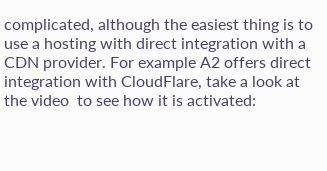complicated, although the easiest thing is to use a hosting with direct integration with a CDN provider. For example A2 offers direct integration with CloudFlare, take a look at the video  to see how it is activated: